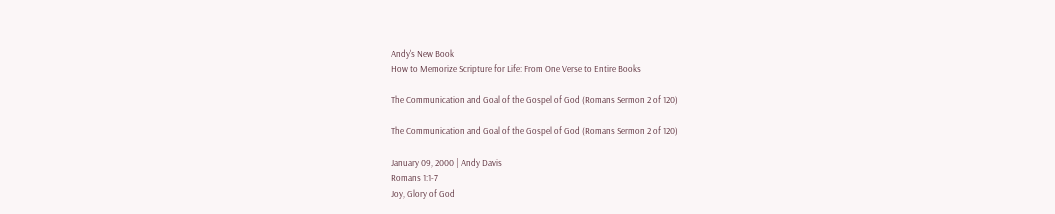Andy's New Book
How to Memorize Scripture for Life: From One Verse to Entire Books

The Communication and Goal of the Gospel of God (Romans Sermon 2 of 120)

The Communication and Goal of the Gospel of God (Romans Sermon 2 of 120)

January 09, 2000 | Andy Davis
Romans 1:1-7
Joy, Glory of God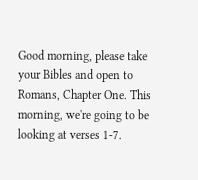Good morning, please take your Bibles and open to Romans, Chapter One. This morning, we're going to be looking at verses 1-7.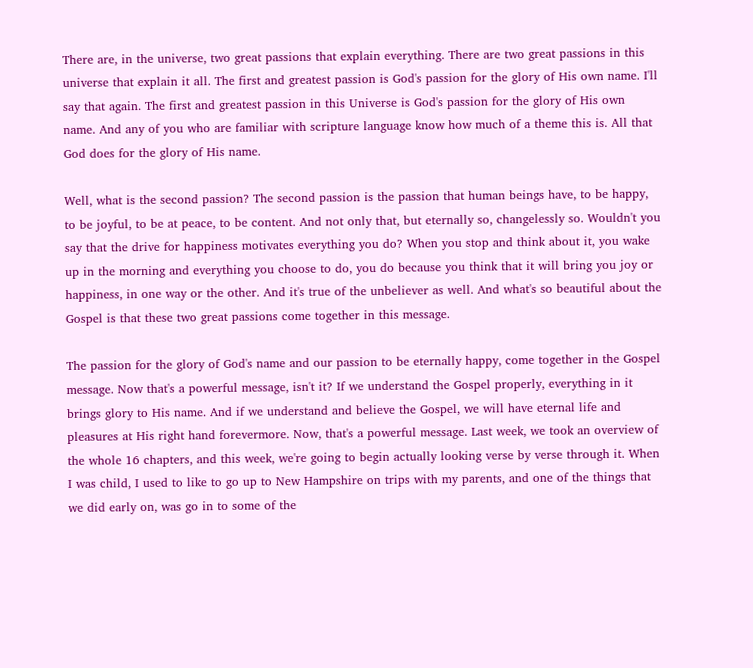There are, in the universe, two great passions that explain everything. There are two great passions in this universe that explain it all. The first and greatest passion is God's passion for the glory of His own name. I'll say that again. The first and greatest passion in this Universe is God's passion for the glory of His own name. And any of you who are familiar with scripture language know how much of a theme this is. All that God does for the glory of His name.

Well, what is the second passion? The second passion is the passion that human beings have, to be happy, to be joyful, to be at peace, to be content. And not only that, but eternally so, changelessly so. Wouldn't you say that the drive for happiness motivates everything you do? When you stop and think about it, you wake up in the morning and everything you choose to do, you do because you think that it will bring you joy or happiness, in one way or the other. And it's true of the unbeliever as well. And what's so beautiful about the Gospel is that these two great passions come together in this message.

The passion for the glory of God's name and our passion to be eternally happy, come together in the Gospel message. Now that's a powerful message, isn't it? If we understand the Gospel properly, everything in it brings glory to His name. And if we understand and believe the Gospel, we will have eternal life and pleasures at His right hand forevermore. Now, that's a powerful message. Last week, we took an overview of the whole 16 chapters, and this week, we're going to begin actually looking verse by verse through it. When I was child, I used to like to go up to New Hampshire on trips with my parents, and one of the things that we did early on, was go in to some of the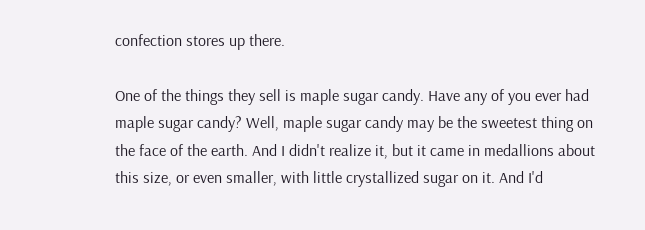confection stores up there.

One of the things they sell is maple sugar candy. Have any of you ever had maple sugar candy? Well, maple sugar candy may be the sweetest thing on the face of the earth. And I didn't realize it, but it came in medallions about this size, or even smaller, with little crystallized sugar on it. And I'd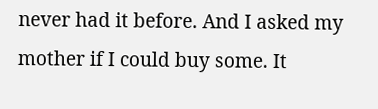never had it before. And I asked my mother if I could buy some. It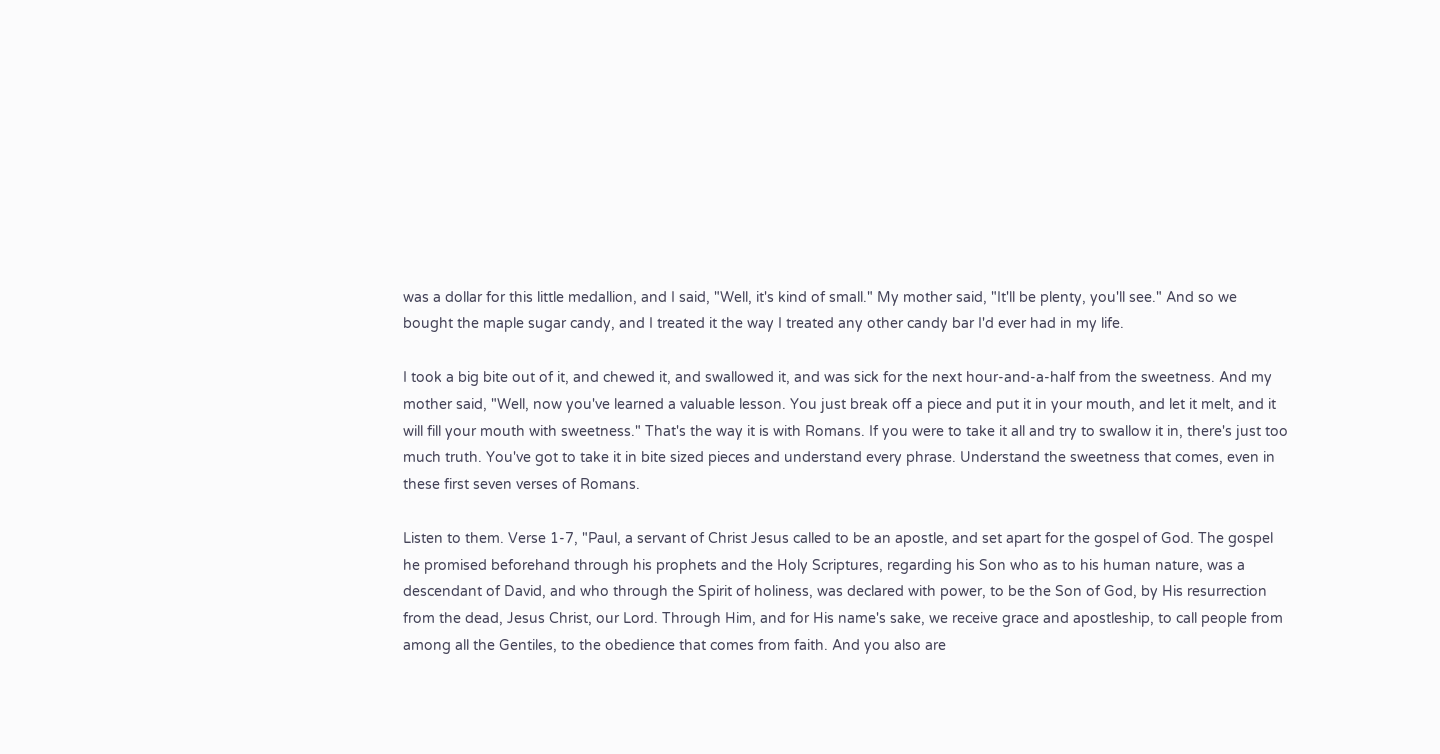was a dollar for this little medallion, and I said, "Well, it's kind of small." My mother said, "It'll be plenty, you'll see." And so we bought the maple sugar candy, and I treated it the way I treated any other candy bar I'd ever had in my life.

I took a big bite out of it, and chewed it, and swallowed it, and was sick for the next hour-and-a-half from the sweetness. And my mother said, "Well, now you've learned a valuable lesson. You just break off a piece and put it in your mouth, and let it melt, and it will fill your mouth with sweetness." That's the way it is with Romans. If you were to take it all and try to swallow it in, there's just too much truth. You've got to take it in bite sized pieces and understand every phrase. Understand the sweetness that comes, even in these first seven verses of Romans.

Listen to them. Verse 1-7, "Paul, a servant of Christ Jesus called to be an apostle, and set apart for the gospel of God. The gospel he promised beforehand through his prophets and the Holy Scriptures, regarding his Son who as to his human nature, was a descendant of David, and who through the Spirit of holiness, was declared with power, to be the Son of God, by His resurrection from the dead, Jesus Christ, our Lord. Through Him, and for His name's sake, we receive grace and apostleship, to call people from among all the Gentiles, to the obedience that comes from faith. And you also are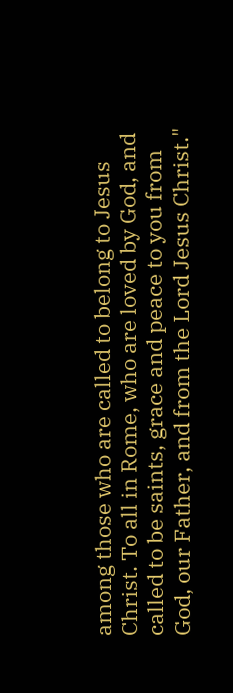among those who are called to belong to Jesus Christ. To all in Rome, who are loved by God, and called to be saints, grace and peace to you from God, our Father, and from the Lord Jesus Christ."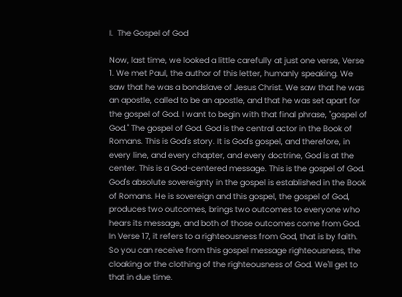I.  The Gospel of God

Now, last time, we looked a little carefully at just one verse, Verse 1. We met Paul, the author of this letter, humanly speaking. We saw that he was a bondslave of Jesus Christ. We saw that he was an apostle, called to be an apostle, and that he was set apart for the gospel of God. I want to begin with that final phrase, "gospel of God." The gospel of God. God is the central actor in the Book of Romans. This is God's story. It is God's gospel, and therefore, in every line, and every chapter, and every doctrine, God is at the center. This is a God-centered message. This is the gospel of God. God's absolute sovereignty in the gospel is established in the Book of Romans. He is sovereign and this gospel, the gospel of God, produces two outcomes, brings two outcomes to everyone who hears its message, and both of those outcomes come from God. In Verse 17, it refers to a righteousness from God, that is by faith. So you can receive from this gospel message righteousness, the cloaking or the clothing of the righteousness of God. We'll get to that in due time.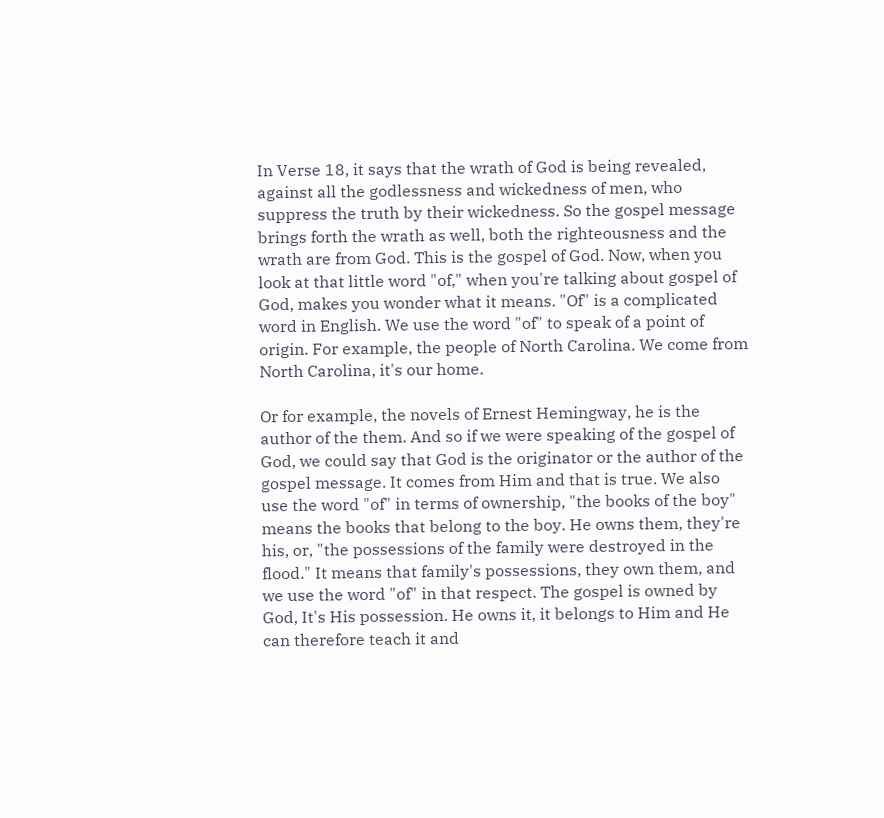In Verse 18, it says that the wrath of God is being revealed, against all the godlessness and wickedness of men, who suppress the truth by their wickedness. So the gospel message brings forth the wrath as well, both the righteousness and the wrath are from God. This is the gospel of God. Now, when you look at that little word "of," when you're talking about gospel of God, makes you wonder what it means. "Of" is a complicated word in English. We use the word "of" to speak of a point of origin. For example, the people of North Carolina. We come from North Carolina, it's our home.

Or for example, the novels of Ernest Hemingway, he is the author of the them. And so if we were speaking of the gospel of God, we could say that God is the originator or the author of the gospel message. It comes from Him and that is true. We also use the word "of" in terms of ownership, "the books of the boy" means the books that belong to the boy. He owns them, they're his, or, "the possessions of the family were destroyed in the flood." It means that family's possessions, they own them, and we use the word "of" in that respect. The gospel is owned by God, It's His possession. He owns it, it belongs to Him and He can therefore teach it and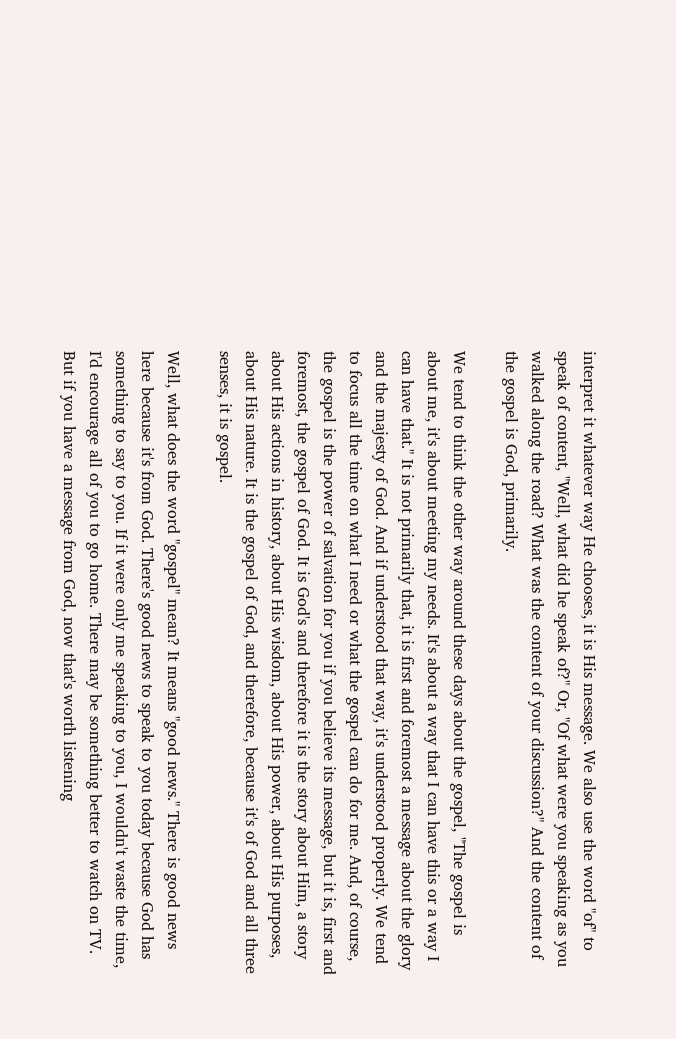interpret it whatever way He chooses, it is His message. We also use the word "of" to speak of content, "Well, what did he speak of?" Or, "Of what were you speaking as you walked along the road? What was the content of your discussion?" And the content of the gospel is God, primarily.

We tend to think the other way around these days about the gospel, "The gospel is about me, it's about meeting my needs. It's about a way that I can have this or a way I can have that." It is not primarily that, it is first and foremost a message about the glory and the majesty of God. And if understood that way, it's understood properly. We tend to focus all the time on what I need or what the gospel can do for me. And, of course, the gospel is the power of salvation for you if you believe its message, but it is, first and foremost, the gospel of God. It is God's and therefore it is the story about Him, a story about His actions in history, about His wisdom, about His power, about His purposes, about His nature. It is the gospel of God, and therefore, because it's of God and all three senses, it is gospel.

Well, what does the word "gospel" mean? It means "good news." There is good news here because it's from God. There's good news to speak to you today because God has something to say to you. If it were only me speaking to you, I wouldn't waste the time, I'd encourage all of you to go home. There may be something better to watch on TV. But if you have a message from God, now that's worth listening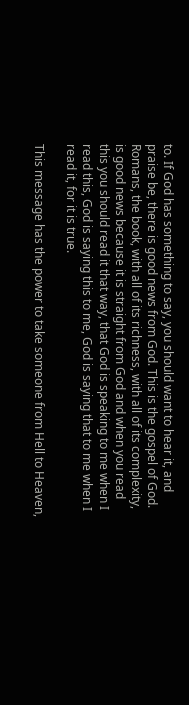to. If God has something to say, you should want to hear it, and praise be, there is good news from God. This is the gospel of God. Romans, the book, with all of its richness, with all of its complexity, is good news because it is straight from God and when you read this you should read it that way, that God is speaking to me when I read this, God is saying this to me, God is saying that to me when I read it, for it is true.

This message has the power to take someone from Hell to Heaven,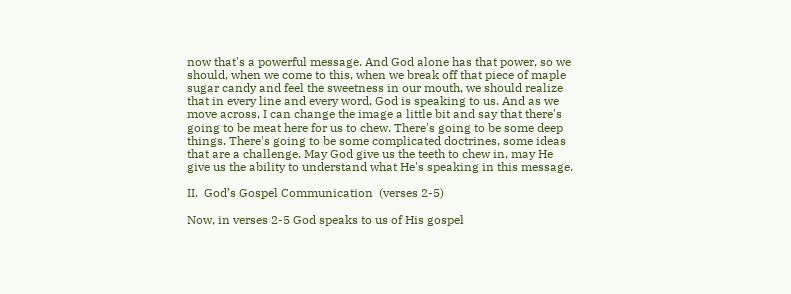now that's a powerful message. And God alone has that power, so we should, when we come to this, when we break off that piece of maple sugar candy and feel the sweetness in our mouth, we should realize that in every line and every word, God is speaking to us. And as we move across, I can change the image a little bit and say that there's going to be meat here for us to chew. There's going to be some deep things. There's going to be some complicated doctrines, some ideas that are a challenge. May God give us the teeth to chew in, may He give us the ability to understand what He's speaking in this message.

II.  God’s Gospel Communication  (verses 2-5)

Now, in verses 2-5 God speaks to us of His gospel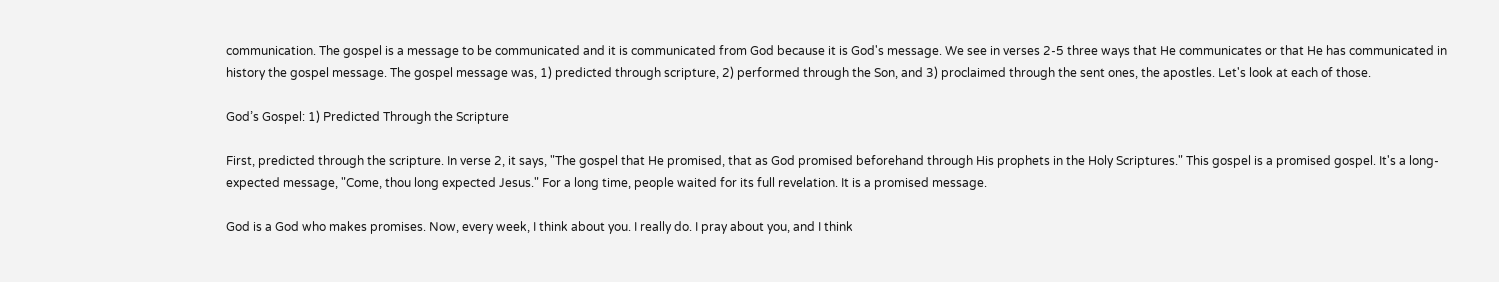communication. The gospel is a message to be communicated and it is communicated from God because it is God's message. We see in verses 2-5 three ways that He communicates or that He has communicated in history the gospel message. The gospel message was, 1) predicted through scripture, 2) performed through the Son, and 3) proclaimed through the sent ones, the apostles. Let's look at each of those.

God’s Gospel: 1) Predicted Through the Scripture

First, predicted through the scripture. In verse 2, it says, "The gospel that He promised, that as God promised beforehand through His prophets in the Holy Scriptures." This gospel is a promised gospel. It's a long-expected message, "Come, thou long expected Jesus." For a long time, people waited for its full revelation. It is a promised message.

God is a God who makes promises. Now, every week, I think about you. I really do. I pray about you, and I think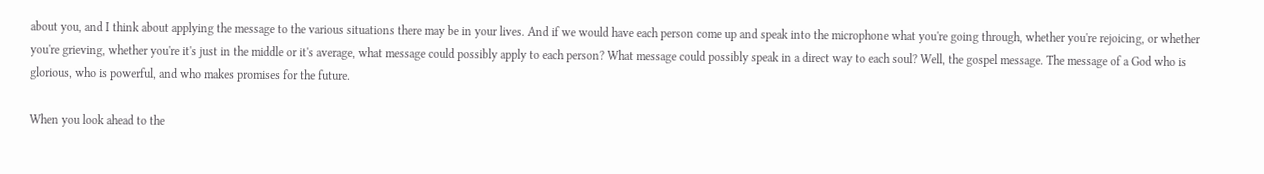about you, and I think about applying the message to the various situations there may be in your lives. And if we would have each person come up and speak into the microphone what you're going through, whether you're rejoicing, or whether you're grieving, whether you're it's just in the middle or it's average, what message could possibly apply to each person? What message could possibly speak in a direct way to each soul? Well, the gospel message. The message of a God who is glorious, who is powerful, and who makes promises for the future.

When you look ahead to the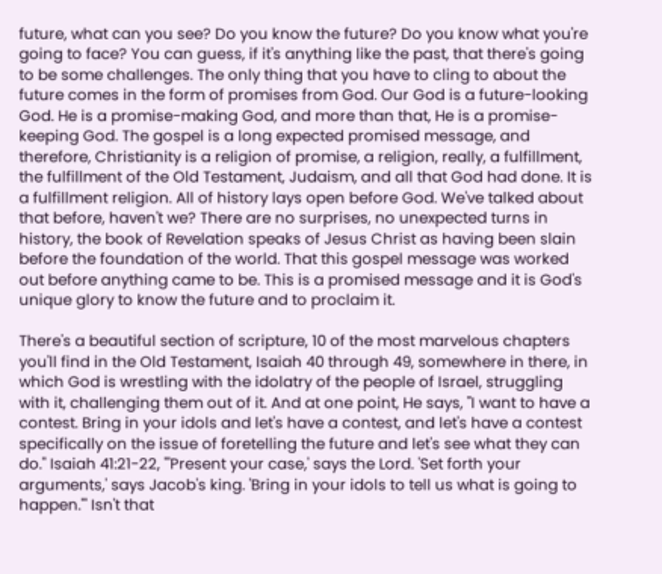future, what can you see? Do you know the future? Do you know what you're going to face? You can guess, if it's anything like the past, that there's going to be some challenges. The only thing that you have to cling to about the future comes in the form of promises from God. Our God is a future-looking God. He is a promise-making God, and more than that, He is a promise-keeping God. The gospel is a long expected promised message, and therefore, Christianity is a religion of promise, a religion, really, a fulfillment, the fulfillment of the Old Testament, Judaism, and all that God had done. It is a fulfillment religion. All of history lays open before God. We've talked about that before, haven't we? There are no surprises, no unexpected turns in history, the book of Revelation speaks of Jesus Christ as having been slain before the foundation of the world. That this gospel message was worked out before anything came to be. This is a promised message and it is God's unique glory to know the future and to proclaim it.

There's a beautiful section of scripture, 10 of the most marvelous chapters you'll find in the Old Testament, Isaiah 40 through 49, somewhere in there, in which God is wrestling with the idolatry of the people of Israel, struggling with it, challenging them out of it. And at one point, He says, "I want to have a contest. Bring in your idols and let's have a contest, and let's have a contest specifically on the issue of foretelling the future and let's see what they can do." Isaiah 41:21-22, "'Present your case,' says the Lord. 'Set forth your arguments,' says Jacob's king. 'Bring in your idols to tell us what is going to happen.'" Isn't that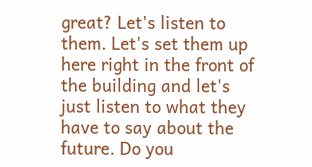great? Let's listen to them. Let's set them up here right in the front of the building and let's just listen to what they have to say about the future. Do you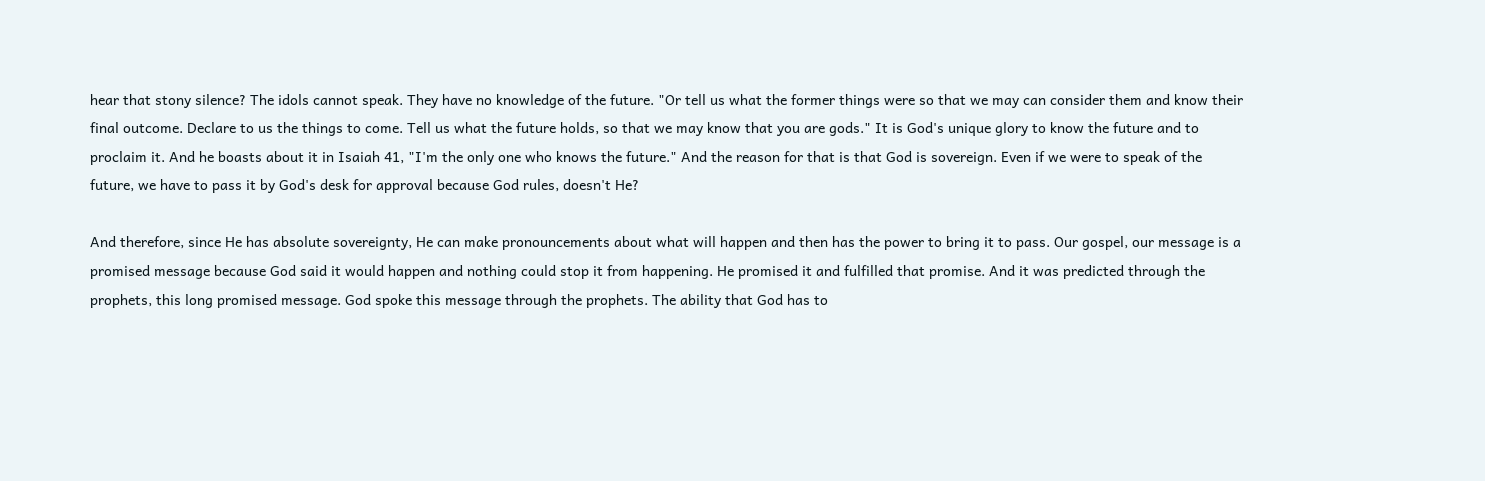hear that stony silence? The idols cannot speak. They have no knowledge of the future. "Or tell us what the former things were so that we may can consider them and know their final outcome. Declare to us the things to come. Tell us what the future holds, so that we may know that you are gods." It is God's unique glory to know the future and to proclaim it. And he boasts about it in Isaiah 41, "I'm the only one who knows the future." And the reason for that is that God is sovereign. Even if we were to speak of the future, we have to pass it by God's desk for approval because God rules, doesn't He?

And therefore, since He has absolute sovereignty, He can make pronouncements about what will happen and then has the power to bring it to pass. Our gospel, our message is a promised message because God said it would happen and nothing could stop it from happening. He promised it and fulfilled that promise. And it was predicted through the prophets, this long promised message. God spoke this message through the prophets. The ability that God has to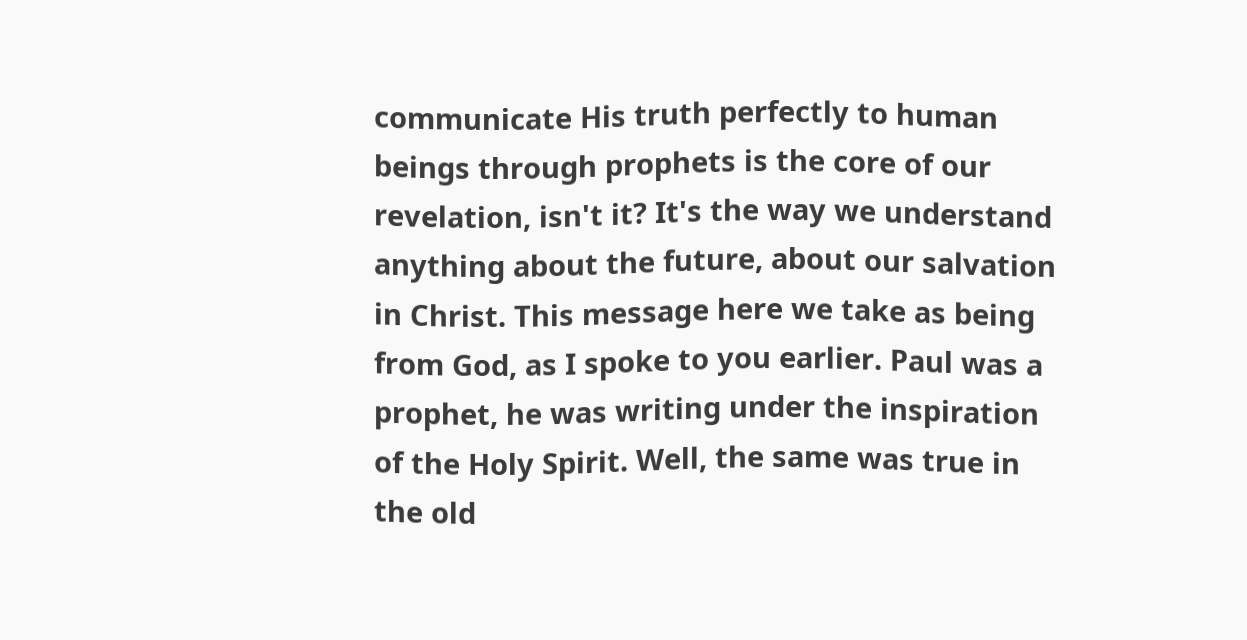communicate His truth perfectly to human beings through prophets is the core of our revelation, isn't it? It's the way we understand anything about the future, about our salvation in Christ. This message here we take as being from God, as I spoke to you earlier. Paul was a prophet, he was writing under the inspiration of the Holy Spirit. Well, the same was true in the old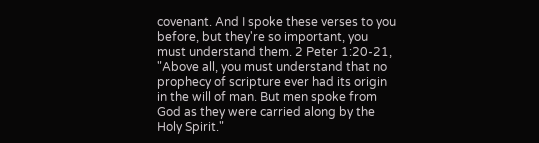covenant. And I spoke these verses to you before, but they're so important, you must understand them. 2 Peter 1:20-21, "Above all, you must understand that no prophecy of scripture ever had its origin in the will of man. But men spoke from God as they were carried along by the Holy Spirit."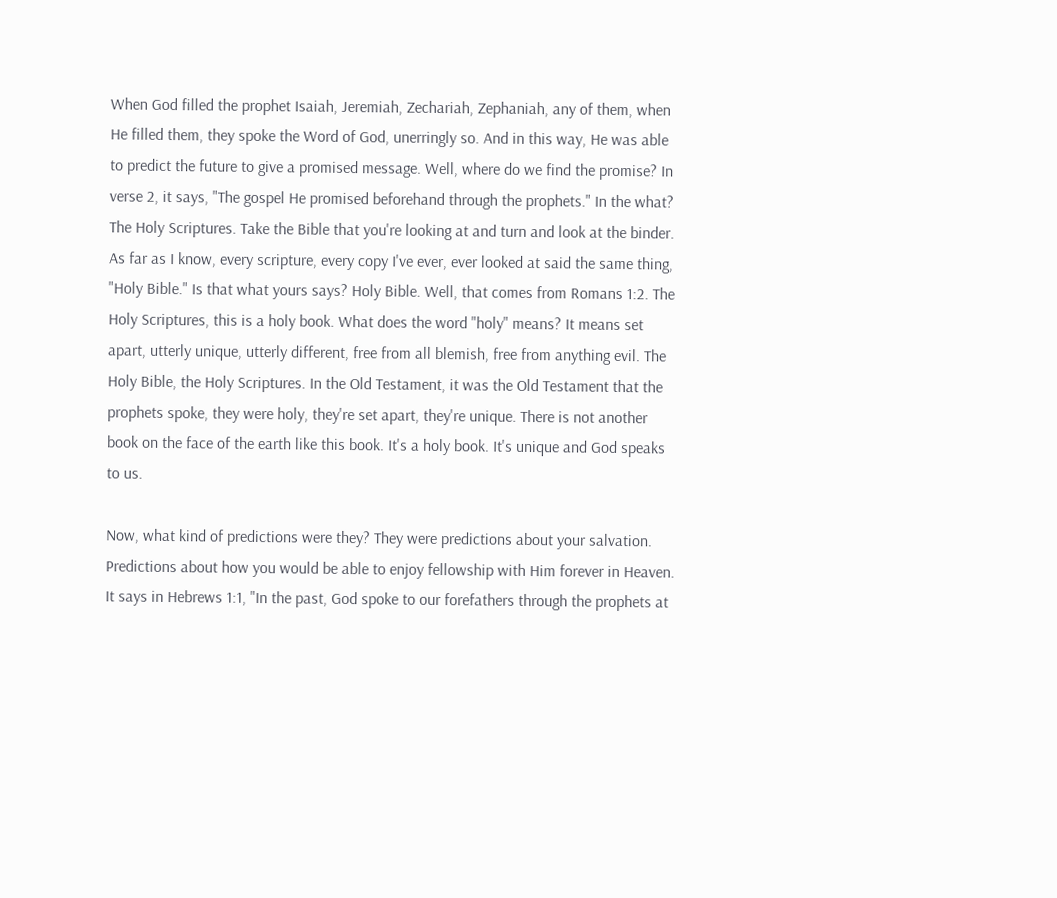When God filled the prophet Isaiah, Jeremiah, Zechariah, Zephaniah, any of them, when He filled them, they spoke the Word of God, unerringly so. And in this way, He was able to predict the future to give a promised message. Well, where do we find the promise? In verse 2, it says, "The gospel He promised beforehand through the prophets." In the what? The Holy Scriptures. Take the Bible that you're looking at and turn and look at the binder. As far as I know, every scripture, every copy I've ever, ever looked at said the same thing, "Holy Bible." Is that what yours says? Holy Bible. Well, that comes from Romans 1:2. The Holy Scriptures, this is a holy book. What does the word "holy" means? It means set apart, utterly unique, utterly different, free from all blemish, free from anything evil. The Holy Bible, the Holy Scriptures. In the Old Testament, it was the Old Testament that the prophets spoke, they were holy, they're set apart, they're unique. There is not another book on the face of the earth like this book. It's a holy book. It's unique and God speaks to us.

Now, what kind of predictions were they? They were predictions about your salvation. Predictions about how you would be able to enjoy fellowship with Him forever in Heaven. It says in Hebrews 1:1, "In the past, God spoke to our forefathers through the prophets at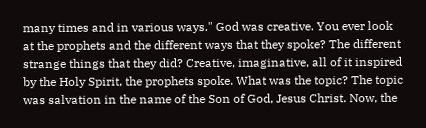many times and in various ways." God was creative. You ever look at the prophets and the different ways that they spoke? The different strange things that they did? Creative, imaginative, all of it inspired by the Holy Spirit, the prophets spoke. What was the topic? The topic was salvation in the name of the Son of God, Jesus Christ. Now, the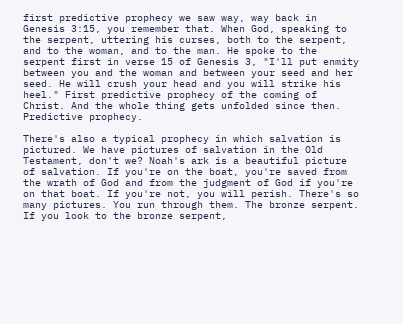first predictive prophecy we saw way, way back in Genesis 3:15, you remember that. When God, speaking to the serpent, uttering his curses, both to the serpent, and to the woman, and to the man. He spoke to the serpent first in verse 15 of Genesis 3, "I'll put enmity between you and the woman and between your seed and her seed. He will crush your head and you will strike his heel." First predictive prophecy of the coming of Christ. And the whole thing gets unfolded since then. Predictive prophecy.

There's also a typical prophecy in which salvation is pictured. We have pictures of salvation in the Old Testament, don't we? Noah's ark is a beautiful picture of salvation. If you're on the boat, you're saved from the wrath of God and from the judgment of God if you're on that boat. If you're not, you will perish. There's so many pictures. You run through them. The bronze serpent. If you look to the bronze serpent,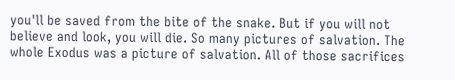you'll be saved from the bite of the snake. But if you will not believe and look, you will die. So many pictures of salvation. The whole Exodus was a picture of salvation. All of those sacrifices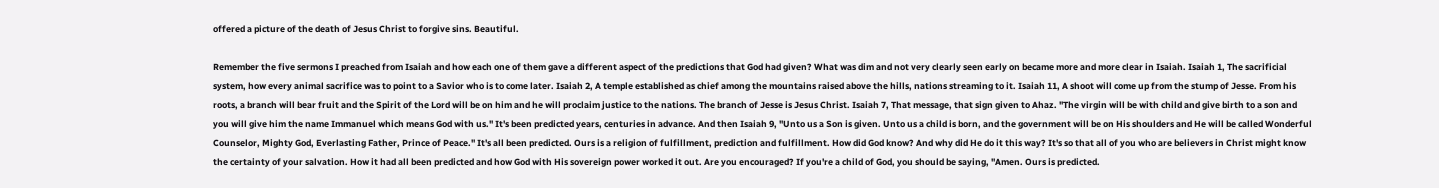offered a picture of the death of Jesus Christ to forgive sins. Beautiful.

Remember the five sermons I preached from Isaiah and how each one of them gave a different aspect of the predictions that God had given? What was dim and not very clearly seen early on became more and more clear in Isaiah. Isaiah 1, The sacrificial system, how every animal sacrifice was to point to a Savior who is to come later. Isaiah 2, A temple established as chief among the mountains raised above the hills, nations streaming to it. Isaiah 11, A shoot will come up from the stump of Jesse. From his roots, a branch will bear fruit and the Spirit of the Lord will be on him and he will proclaim justice to the nations. The branch of Jesse is Jesus Christ. Isaiah 7, That message, that sign given to Ahaz. "The virgin will be with child and give birth to a son and you will give him the name Immanuel which means God with us." It's been predicted years, centuries in advance. And then Isaiah 9, "Unto us a Son is given. Unto us a child is born, and the government will be on His shoulders and He will be called Wonderful Counselor, Mighty God, Everlasting Father, Prince of Peace." It's all been predicted. Ours is a religion of fulfillment, prediction and fulfillment. How did God know? And why did He do it this way? It's so that all of you who are believers in Christ might know the certainty of your salvation. How it had all been predicted and how God with His sovereign power worked it out. Are you encouraged? If you're a child of God, you should be saying, "Amen. Ours is predicted.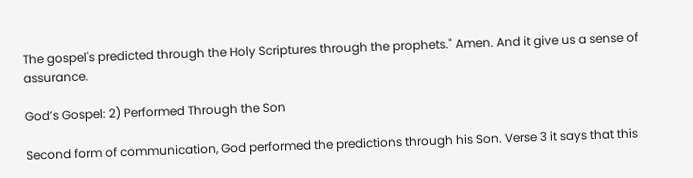The gospel's predicted through the Holy Scriptures through the prophets." Amen. And it give us a sense of assurance.

God’s Gospel: 2) Performed Through the Son

Second form of communication, God performed the predictions through his Son. Verse 3 it says that this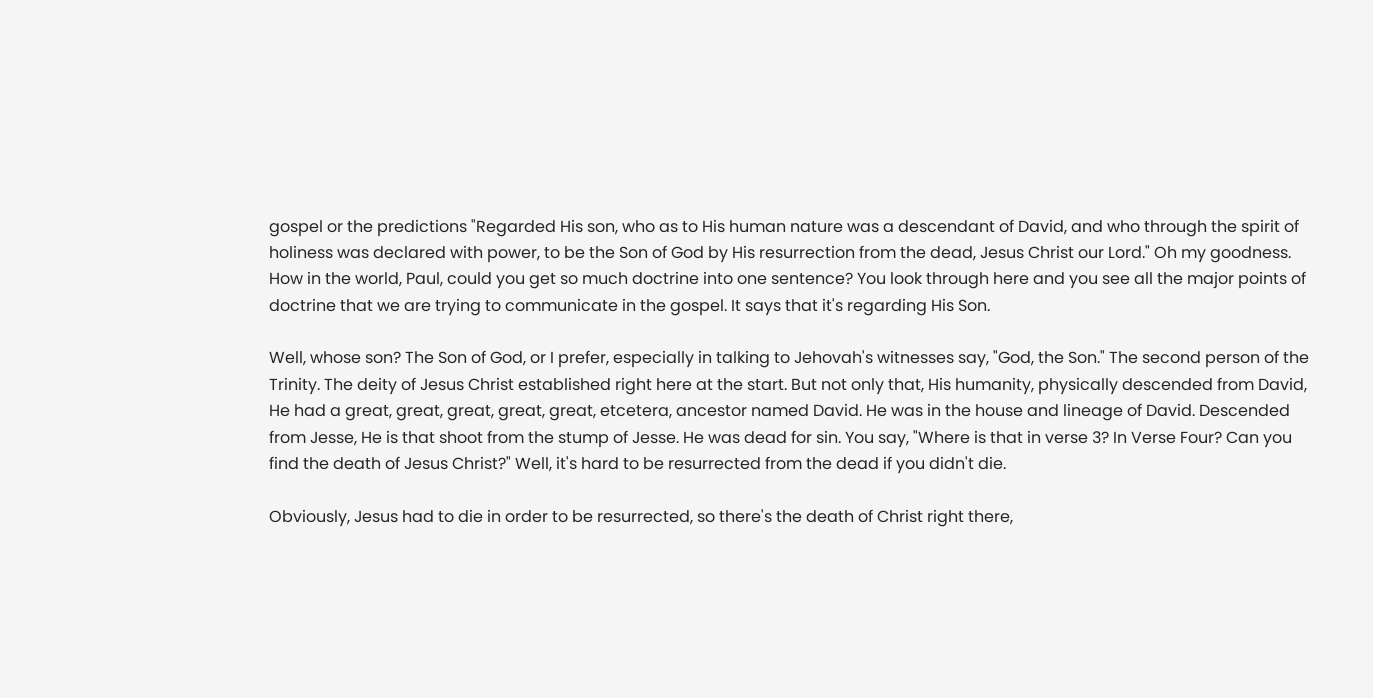gospel or the predictions "Regarded His son, who as to His human nature was a descendant of David, and who through the spirit of holiness was declared with power, to be the Son of God by His resurrection from the dead, Jesus Christ our Lord." Oh my goodness. How in the world, Paul, could you get so much doctrine into one sentence? You look through here and you see all the major points of doctrine that we are trying to communicate in the gospel. It says that it's regarding His Son.

Well, whose son? The Son of God, or I prefer, especially in talking to Jehovah's witnesses say, "God, the Son." The second person of the Trinity. The deity of Jesus Christ established right here at the start. But not only that, His humanity, physically descended from David, He had a great, great, great, great, great, etcetera, ancestor named David. He was in the house and lineage of David. Descended from Jesse, He is that shoot from the stump of Jesse. He was dead for sin. You say, "Where is that in verse 3? In Verse Four? Can you find the death of Jesus Christ?" Well, it's hard to be resurrected from the dead if you didn't die.

Obviously, Jesus had to die in order to be resurrected, so there's the death of Christ right there,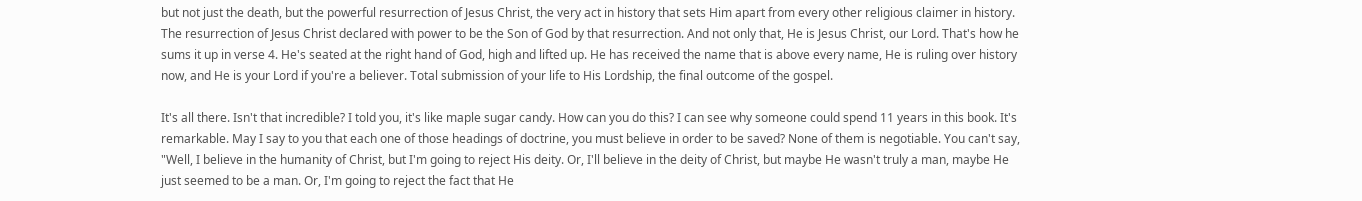but not just the death, but the powerful resurrection of Jesus Christ, the very act in history that sets Him apart from every other religious claimer in history. The resurrection of Jesus Christ declared with power to be the Son of God by that resurrection. And not only that, He is Jesus Christ, our Lord. That's how he sums it up in verse 4. He's seated at the right hand of God, high and lifted up. He has received the name that is above every name, He is ruling over history now, and He is your Lord if you're a believer. Total submission of your life to His Lordship, the final outcome of the gospel.

It's all there. Isn't that incredible? I told you, it's like maple sugar candy. How can you do this? I can see why someone could spend 11 years in this book. It's remarkable. May I say to you that each one of those headings of doctrine, you must believe in order to be saved? None of them is negotiable. You can't say, "Well, I believe in the humanity of Christ, but I'm going to reject His deity. Or, I'll believe in the deity of Christ, but maybe He wasn't truly a man, maybe He just seemed to be a man. Or, I'm going to reject the fact that He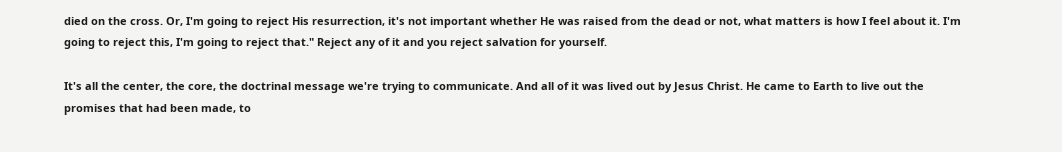died on the cross. Or, I'm going to reject His resurrection, it's not important whether He was raised from the dead or not, what matters is how I feel about it. I'm going to reject this, I'm going to reject that." Reject any of it and you reject salvation for yourself.

It's all the center, the core, the doctrinal message we're trying to communicate. And all of it was lived out by Jesus Christ. He came to Earth to live out the promises that had been made, to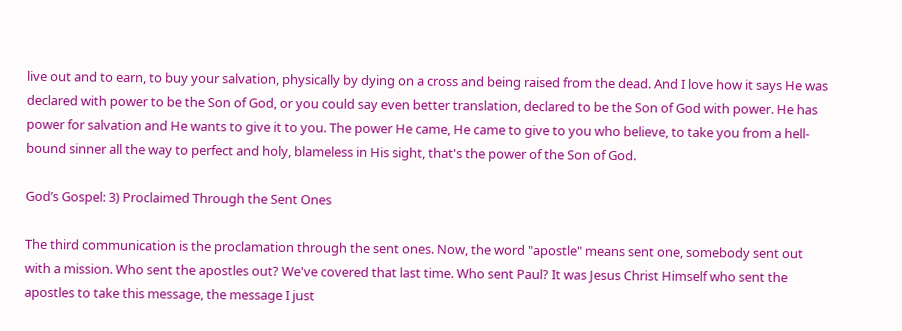live out and to earn, to buy your salvation, physically by dying on a cross and being raised from the dead. And I love how it says He was declared with power to be the Son of God, or you could say even better translation, declared to be the Son of God with power. He has power for salvation and He wants to give it to you. The power He came, He came to give to you who believe, to take you from a hell-bound sinner all the way to perfect and holy, blameless in His sight, that's the power of the Son of God.

God’s Gospel: 3) Proclaimed Through the Sent Ones

The third communication is the proclamation through the sent ones. Now, the word "apostle" means sent one, somebody sent out with a mission. Who sent the apostles out? We've covered that last time. Who sent Paul? It was Jesus Christ Himself who sent the apostles to take this message, the message I just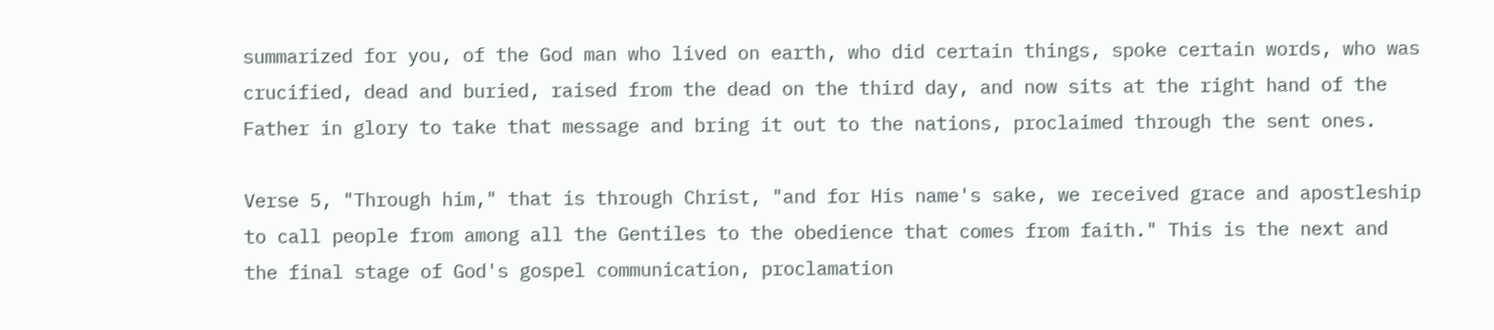summarized for you, of the God man who lived on earth, who did certain things, spoke certain words, who was crucified, dead and buried, raised from the dead on the third day, and now sits at the right hand of the Father in glory to take that message and bring it out to the nations, proclaimed through the sent ones.

Verse 5, "Through him," that is through Christ, "and for His name's sake, we received grace and apostleship to call people from among all the Gentiles to the obedience that comes from faith." This is the next and the final stage of God's gospel communication, proclamation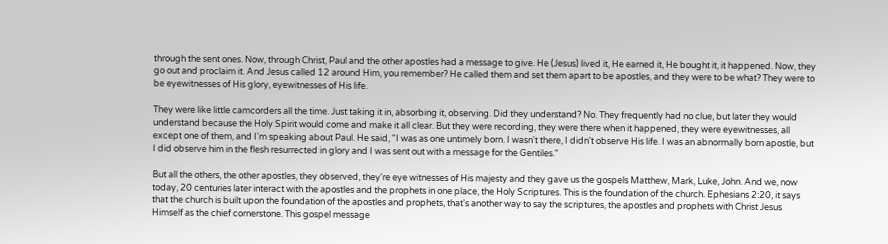through the sent ones. Now, through Christ, Paul and the other apostles had a message to give. He (Jesus) lived it, He earned it, He bought it, it happened. Now, they go out and proclaim it. And Jesus called 12 around Him, you remember? He called them and set them apart to be apostles, and they were to be what? They were to be eyewitnesses of His glory, eyewitnesses of His life.

They were like little camcorders all the time. Just taking it in, absorbing it, observing. Did they understand? No. They frequently had no clue, but later they would understand because the Holy Spirit would come and make it all clear. But they were recording, they were there when it happened, they were eyewitnesses, all except one of them, and I'm speaking about Paul. He said, "I was as one untimely born. I wasn't there, I didn't observe His life. I was an abnormally born apostle, but I did observe him in the flesh resurrected in glory and I was sent out with a message for the Gentiles."

But all the others, the other apostles, they observed, they're eye witnesses of His majesty and they gave us the gospels Matthew, Mark, Luke, John. And we, now today, 20 centuries later interact with the apostles and the prophets in one place, the Holy Scriptures. This is the foundation of the church. Ephesians 2:20, it says that the church is built upon the foundation of the apostles and prophets, that's another way to say the scriptures, the apostles and prophets with Christ Jesus Himself as the chief cornerstone. This gospel message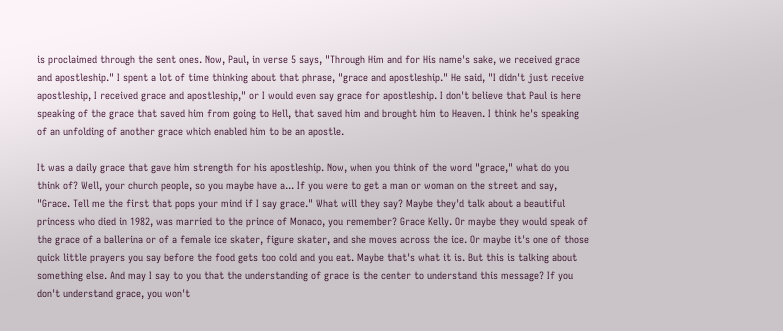is proclaimed through the sent ones. Now, Paul, in verse 5 says, "Through Him and for His name's sake, we received grace and apostleship." I spent a lot of time thinking about that phrase, "grace and apostleship." He said, "I didn't just receive apostleship, I received grace and apostleship," or I would even say grace for apostleship. I don't believe that Paul is here speaking of the grace that saved him from going to Hell, that saved him and brought him to Heaven. I think he's speaking of an unfolding of another grace which enabled him to be an apostle.

It was a daily grace that gave him strength for his apostleship. Now, when you think of the word "grace," what do you think of? Well, your church people, so you maybe have a... If you were to get a man or woman on the street and say, "Grace. Tell me the first that pops your mind if I say grace." What will they say? Maybe they'd talk about a beautiful princess who died in 1982, was married to the prince of Monaco, you remember? Grace Kelly. Or maybe they would speak of the grace of a ballerina or of a female ice skater, figure skater, and she moves across the ice. Or maybe it's one of those quick little prayers you say before the food gets too cold and you eat. Maybe that's what it is. But this is talking about something else. And may I say to you that the understanding of grace is the center to understand this message? If you don't understand grace, you won't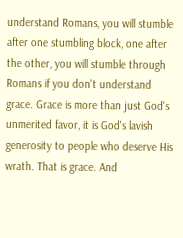understand Romans, you will stumble after one stumbling block, one after the other, you will stumble through Romans if you don't understand grace. Grace is more than just God's unmerited favor, it is God's lavish generosity to people who deserve His wrath. That is grace. And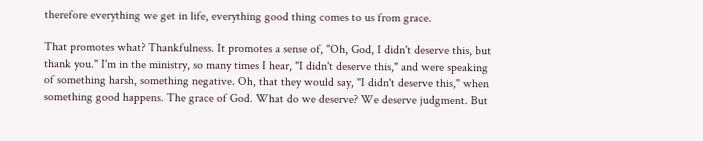therefore everything we get in life, everything good thing comes to us from grace.

That promotes what? Thankfulness. It promotes a sense of, "Oh, God, I didn't deserve this, but thank you." I'm in the ministry, so many times I hear, "I didn't deserve this," and were speaking of something harsh, something negative. Oh, that they would say, "I didn't deserve this," when something good happens. The grace of God. What do we deserve? We deserve judgment. But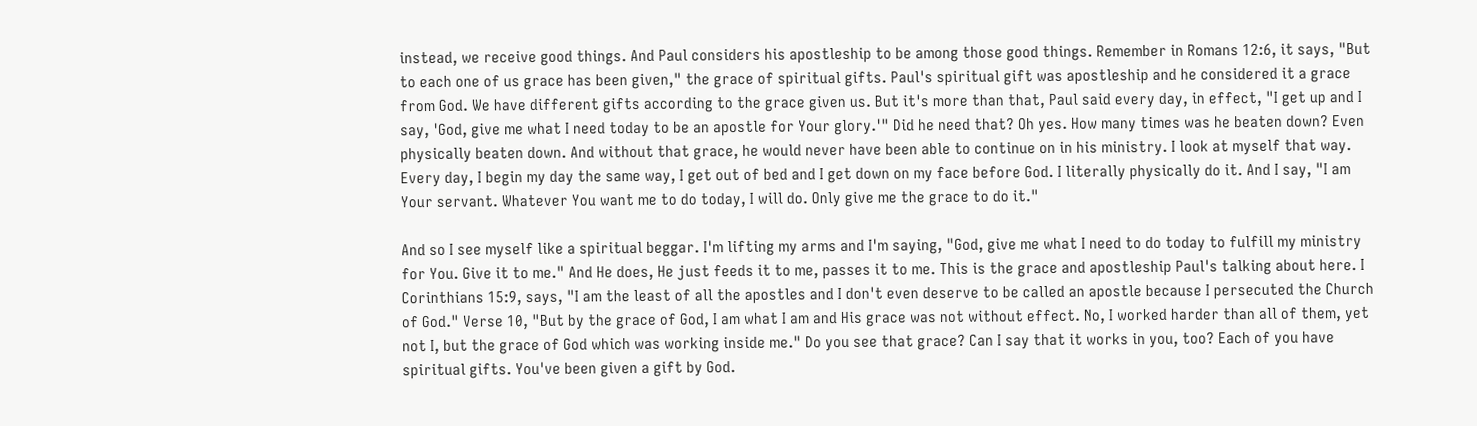instead, we receive good things. And Paul considers his apostleship to be among those good things. Remember in Romans 12:6, it says, "But to each one of us grace has been given," the grace of spiritual gifts. Paul's spiritual gift was apostleship and he considered it a grace from God. We have different gifts according to the grace given us. But it's more than that, Paul said every day, in effect, "I get up and I say, 'God, give me what I need today to be an apostle for Your glory.'" Did he need that? Oh yes. How many times was he beaten down? Even physically beaten down. And without that grace, he would never have been able to continue on in his ministry. I look at myself that way. Every day, I begin my day the same way, I get out of bed and I get down on my face before God. I literally physically do it. And I say, "I am Your servant. Whatever You want me to do today, I will do. Only give me the grace to do it."

And so I see myself like a spiritual beggar. I'm lifting my arms and I'm saying, "God, give me what I need to do today to fulfill my ministry for You. Give it to me." And He does, He just feeds it to me, passes it to me. This is the grace and apostleship Paul's talking about here. I Corinthians 15:9, says, "I am the least of all the apostles and I don't even deserve to be called an apostle because I persecuted the Church of God." Verse 10, "But by the grace of God, I am what I am and His grace was not without effect. No, I worked harder than all of them, yet not I, but the grace of God which was working inside me." Do you see that grace? Can I say that it works in you, too? Each of you have spiritual gifts. You've been given a gift by God.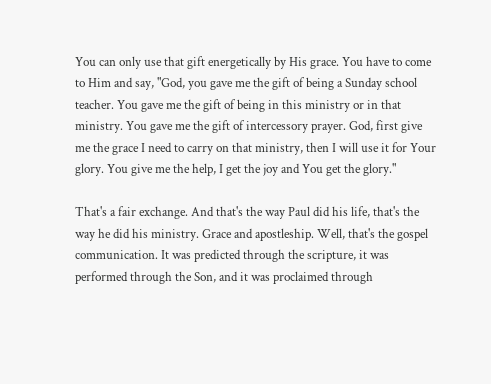You can only use that gift energetically by His grace. You have to come to Him and say, "God, you gave me the gift of being a Sunday school teacher. You gave me the gift of being in this ministry or in that ministry. You gave me the gift of intercessory prayer. God, first give me the grace I need to carry on that ministry, then I will use it for Your glory. You give me the help, I get the joy and You get the glory."

That's a fair exchange. And that's the way Paul did his life, that's the way he did his ministry. Grace and apostleship. Well, that's the gospel communication. It was predicted through the scripture, it was performed through the Son, and it was proclaimed through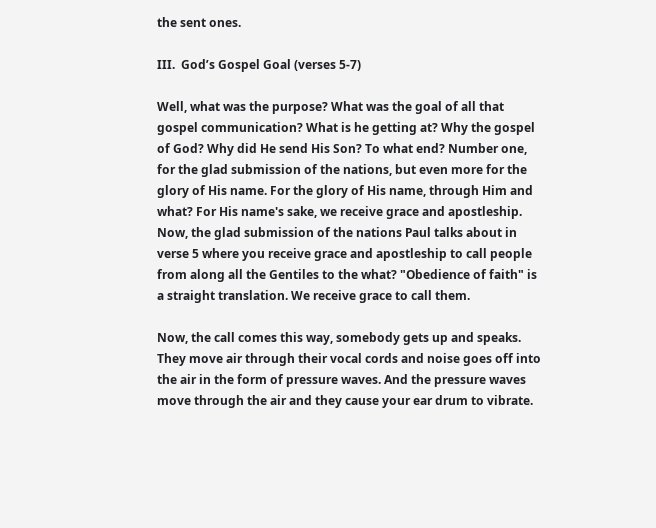the sent ones.

III.  God’s Gospel Goal (verses 5-7)

Well, what was the purpose? What was the goal of all that gospel communication? What is he getting at? Why the gospel of God? Why did He send His Son? To what end? Number one, for the glad submission of the nations, but even more for the glory of His name. For the glory of His name, through Him and what? For His name's sake, we receive grace and apostleship. Now, the glad submission of the nations Paul talks about in verse 5 where you receive grace and apostleship to call people from along all the Gentiles to the what? "Obedience of faith" is a straight translation. We receive grace to call them.

Now, the call comes this way, somebody gets up and speaks. They move air through their vocal cords and noise goes off into the air in the form of pressure waves. And the pressure waves move through the air and they cause your ear drum to vibrate.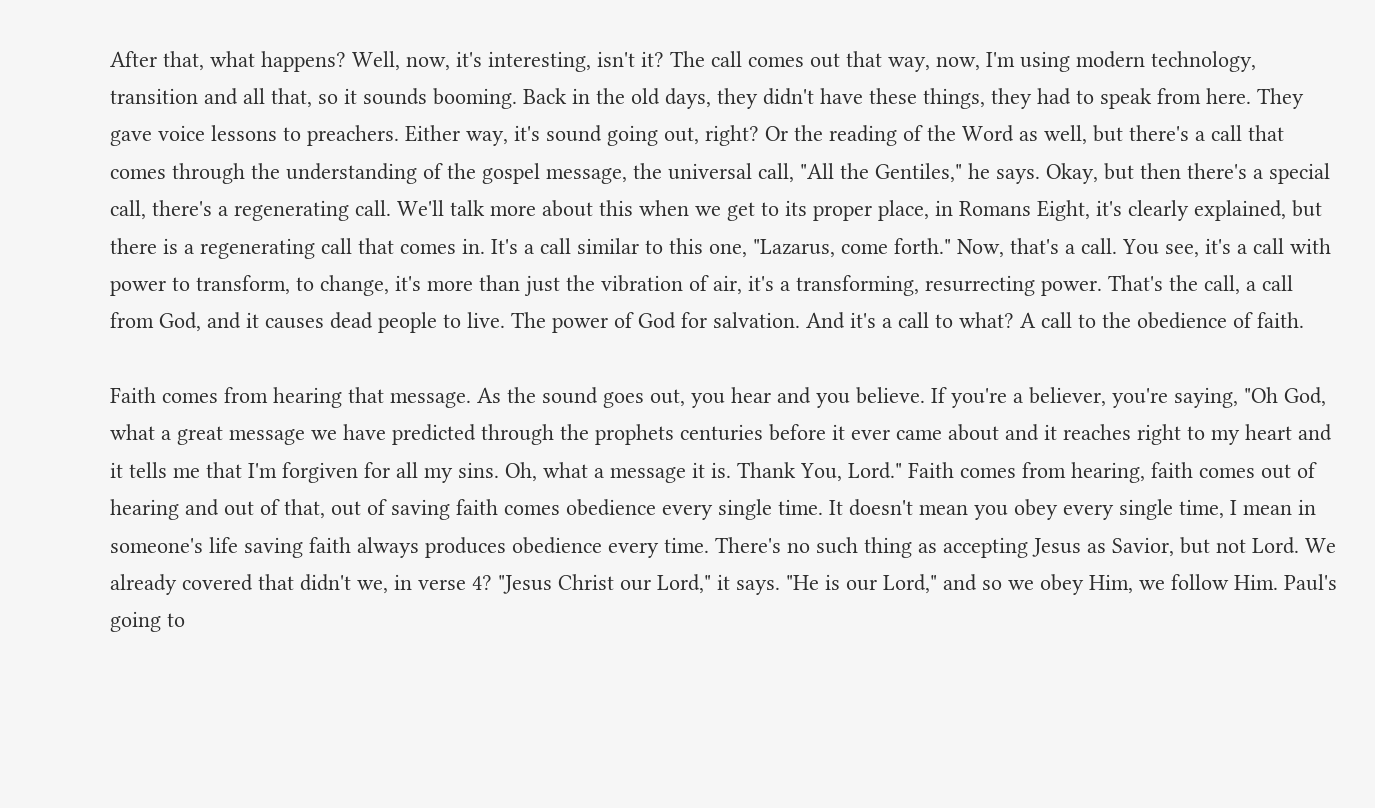After that, what happens? Well, now, it's interesting, isn't it? The call comes out that way, now, I'm using modern technology, transition and all that, so it sounds booming. Back in the old days, they didn't have these things, they had to speak from here. They gave voice lessons to preachers. Either way, it's sound going out, right? Or the reading of the Word as well, but there's a call that comes through the understanding of the gospel message, the universal call, "All the Gentiles," he says. Okay, but then there's a special call, there's a regenerating call. We'll talk more about this when we get to its proper place, in Romans Eight, it's clearly explained, but there is a regenerating call that comes in. It's a call similar to this one, "Lazarus, come forth." Now, that's a call. You see, it's a call with power to transform, to change, it's more than just the vibration of air, it's a transforming, resurrecting power. That's the call, a call from God, and it causes dead people to live. The power of God for salvation. And it's a call to what? A call to the obedience of faith.

Faith comes from hearing that message. As the sound goes out, you hear and you believe. If you're a believer, you're saying, "Oh God, what a great message we have predicted through the prophets centuries before it ever came about and it reaches right to my heart and it tells me that I'm forgiven for all my sins. Oh, what a message it is. Thank You, Lord." Faith comes from hearing, faith comes out of hearing and out of that, out of saving faith comes obedience every single time. It doesn't mean you obey every single time, I mean in someone's life saving faith always produces obedience every time. There's no such thing as accepting Jesus as Savior, but not Lord. We already covered that didn't we, in verse 4? "Jesus Christ our Lord," it says. "He is our Lord," and so we obey Him, we follow Him. Paul's going to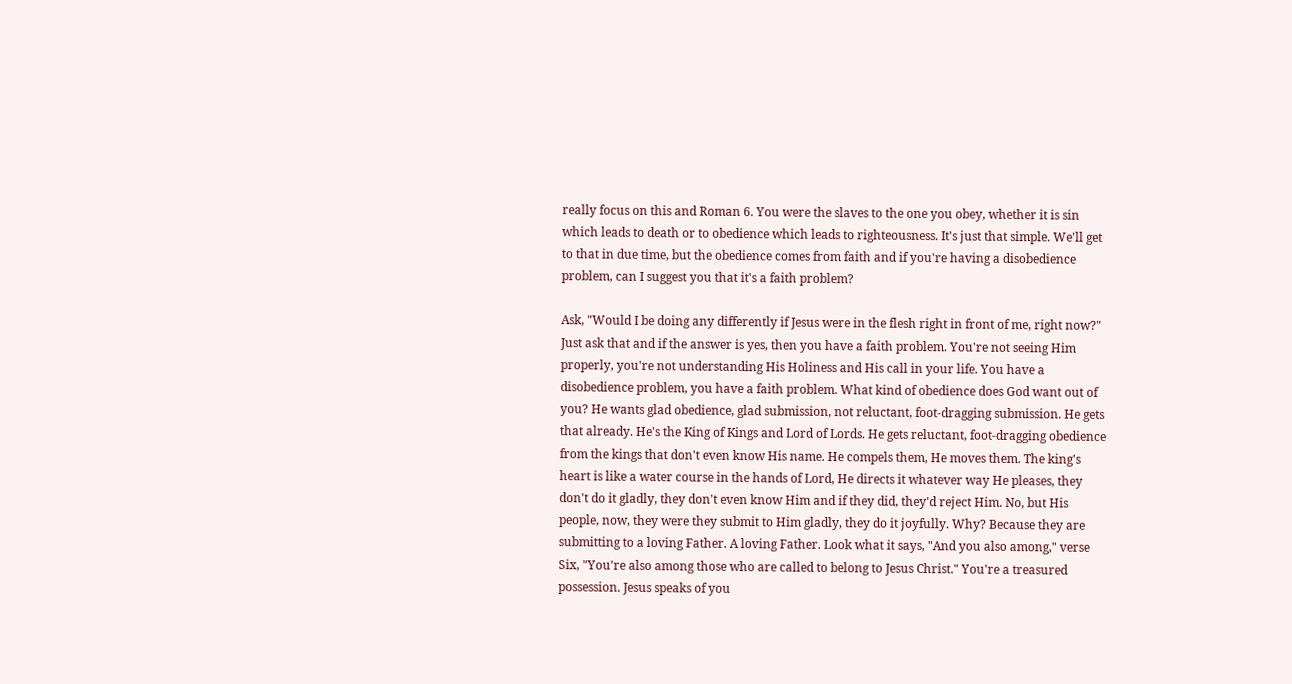really focus on this and Roman 6. You were the slaves to the one you obey, whether it is sin which leads to death or to obedience which leads to righteousness. It's just that simple. We'll get to that in due time, but the obedience comes from faith and if you're having a disobedience problem, can I suggest you that it's a faith problem?

Ask, "Would I be doing any differently if Jesus were in the flesh right in front of me, right now?" Just ask that and if the answer is yes, then you have a faith problem. You're not seeing Him properly, you're not understanding His Holiness and His call in your life. You have a disobedience problem, you have a faith problem. What kind of obedience does God want out of you? He wants glad obedience, glad submission, not reluctant, foot-dragging submission. He gets that already. He's the King of Kings and Lord of Lords. He gets reluctant, foot-dragging obedience from the kings that don't even know His name. He compels them, He moves them. The king's heart is like a water course in the hands of Lord, He directs it whatever way He pleases, they don't do it gladly, they don't even know Him and if they did, they'd reject Him. No, but His people, now, they were they submit to Him gladly, they do it joyfully. Why? Because they are submitting to a loving Father. A loving Father. Look what it says, "And you also among," verse Six, "You're also among those who are called to belong to Jesus Christ." You're a treasured possession. Jesus speaks of you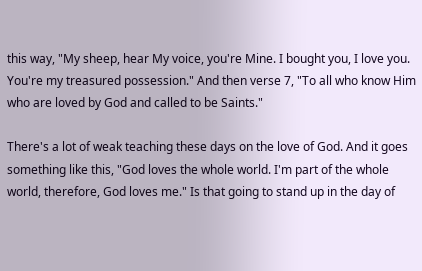this way, "My sheep, hear My voice, you're Mine. I bought you, I love you. You're my treasured possession." And then verse 7, "To all who know Him who are loved by God and called to be Saints."

There's a lot of weak teaching these days on the love of God. And it goes something like this, "God loves the whole world. I'm part of the whole world, therefore, God loves me." Is that going to stand up in the day of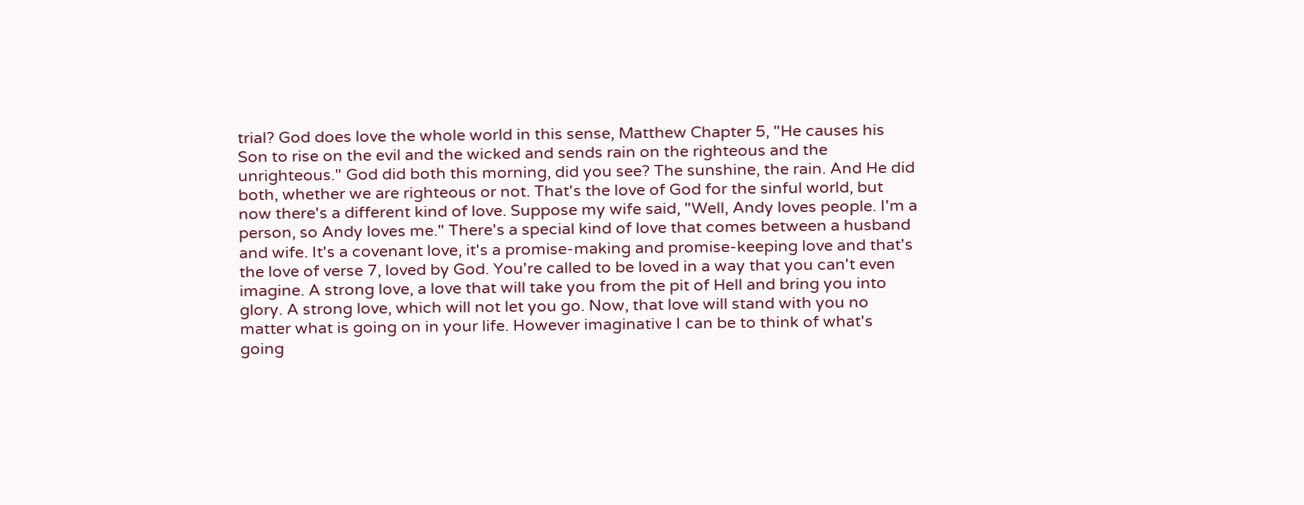trial? God does love the whole world in this sense, Matthew Chapter 5, "He causes his Son to rise on the evil and the wicked and sends rain on the righteous and the unrighteous." God did both this morning, did you see? The sunshine, the rain. And He did both, whether we are righteous or not. That's the love of God for the sinful world, but now there's a different kind of love. Suppose my wife said, "Well, Andy loves people. I'm a person, so Andy loves me." There's a special kind of love that comes between a husband and wife. It's a covenant love, it's a promise-making and promise-keeping love and that's the love of verse 7, loved by God. You're called to be loved in a way that you can't even imagine. A strong love, a love that will take you from the pit of Hell and bring you into glory. A strong love, which will not let you go. Now, that love will stand with you no matter what is going on in your life. However imaginative I can be to think of what's going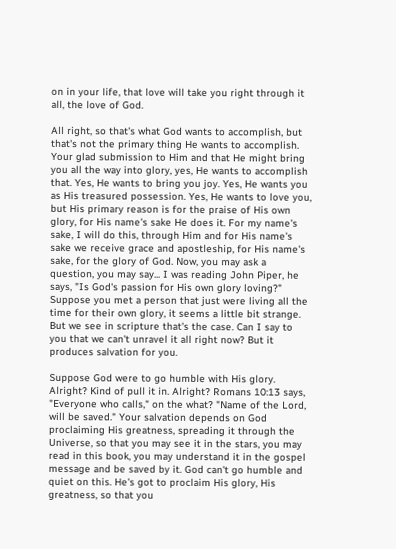on in your life, that love will take you right through it all, the love of God.

All right, so that's what God wants to accomplish, but that's not the primary thing He wants to accomplish. Your glad submission to Him and that He might bring you all the way into glory, yes, He wants to accomplish that. Yes, He wants to bring you joy. Yes, He wants you as His treasured possession. Yes, He wants to love you, but His primary reason is for the praise of His own glory, for His name's sake He does it. For my name's sake, I will do this, through Him and for His name's sake we receive grace and apostleship, for His name's sake, for the glory of God. Now, you may ask a question, you may say... I was reading John Piper, he says, "Is God's passion for His own glory loving?" Suppose you met a person that just were living all the time for their own glory, it seems a little bit strange. But we see in scripture that's the case. Can I say to you that we can't unravel it all right now? But it produces salvation for you.

Suppose God were to go humble with His glory. Alright? Kind of pull it in. Alright? Romans 10:13 says, "Everyone who calls," on the what? "Name of the Lord, will be saved." Your salvation depends on God proclaiming His greatness, spreading it through the Universe, so that you may see it in the stars, you may read in this book, you may understand it in the gospel message and be saved by it. God can't go humble and quiet on this. He's got to proclaim His glory, His greatness, so that you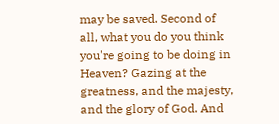may be saved. Second of all, what you do you think you're going to be doing in Heaven? Gazing at the greatness, and the majesty, and the glory of God. And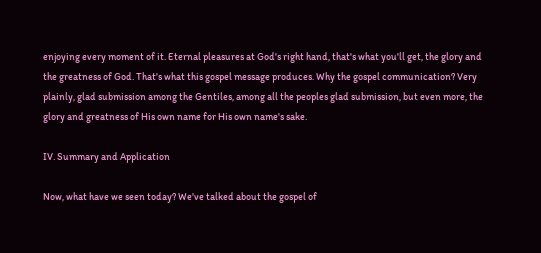enjoying every moment of it. Eternal pleasures at God's right hand, that's what you'll get, the glory and the greatness of God. That's what this gospel message produces. Why the gospel communication? Very plainly, glad submission among the Gentiles, among all the peoples glad submission, but even more, the glory and greatness of His own name for His own name's sake.

IV. Summary and Application

Now, what have we seen today? We've talked about the gospel of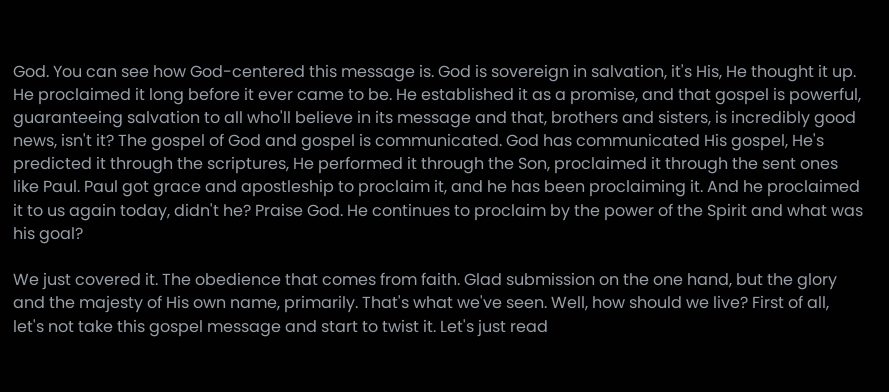God. You can see how God-centered this message is. God is sovereign in salvation, it's His, He thought it up. He proclaimed it long before it ever came to be. He established it as a promise, and that gospel is powerful, guaranteeing salvation to all who'll believe in its message and that, brothers and sisters, is incredibly good news, isn't it? The gospel of God and gospel is communicated. God has communicated His gospel, He's predicted it through the scriptures, He performed it through the Son, proclaimed it through the sent ones like Paul. Paul got grace and apostleship to proclaim it, and he has been proclaiming it. And he proclaimed it to us again today, didn't he? Praise God. He continues to proclaim by the power of the Spirit and what was his goal?

We just covered it. The obedience that comes from faith. Glad submission on the one hand, but the glory and the majesty of His own name, primarily. That's what we've seen. Well, how should we live? First of all, let's not take this gospel message and start to twist it. Let's just read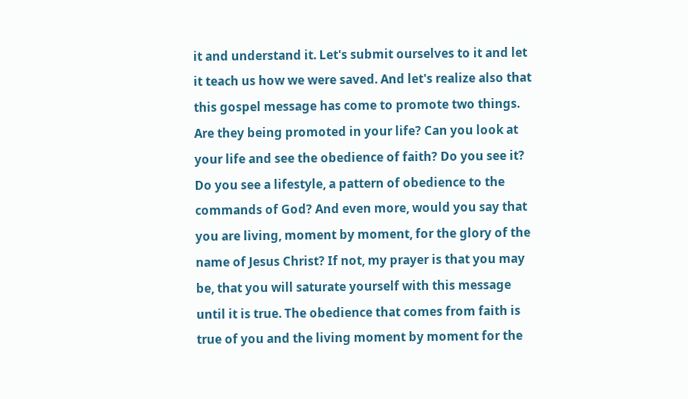it and understand it. Let's submit ourselves to it and let it teach us how we were saved. And let's realize also that this gospel message has come to promote two things. Are they being promoted in your life? Can you look at your life and see the obedience of faith? Do you see it? Do you see a lifestyle, a pattern of obedience to the commands of God? And even more, would you say that you are living, moment by moment, for the glory of the name of Jesus Christ? If not, my prayer is that you may be, that you will saturate yourself with this message until it is true. The obedience that comes from faith is true of you and the living moment by moment for the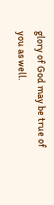glory of God may be true of you as well.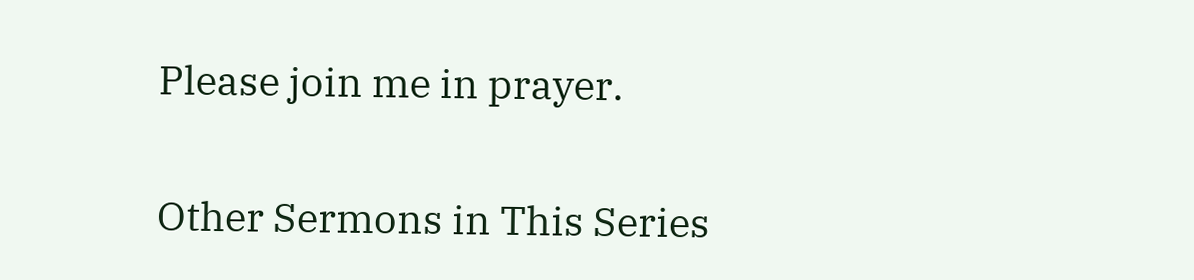Please join me in prayer.

Other Sermons in This Series